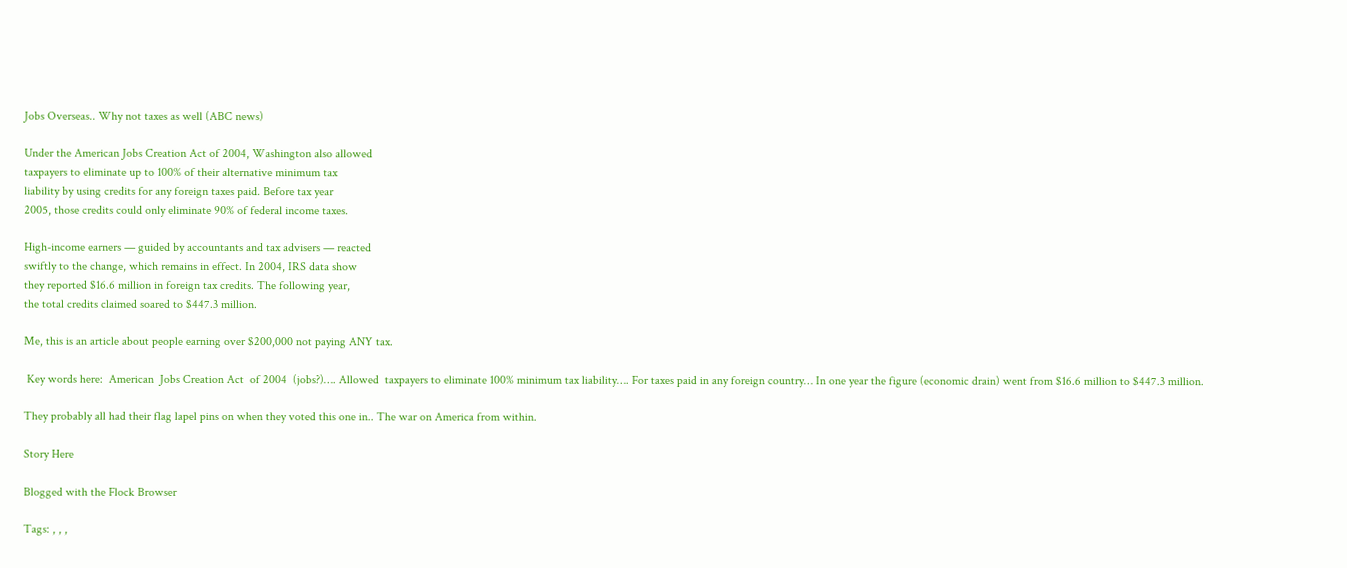Jobs Overseas.. Why not taxes as well (ABC news)

Under the American Jobs Creation Act of 2004, Washington also allowed
taxpayers to eliminate up to 100% of their alternative minimum tax
liability by using credits for any foreign taxes paid. Before tax year
2005, those credits could only eliminate 90% of federal income taxes.

High-income earners — guided by accountants and tax advisers — reacted
swiftly to the change, which remains in effect. In 2004, IRS data show
they reported $16.6 million in foreign tax credits. The following year,
the total credits claimed soared to $447.3 million.

Me, this is an article about people earning over $200,000 not paying ANY tax.

 Key words here:  American  Jobs Creation Act  of 2004  (jobs?)…. Allowed  taxpayers to eliminate 100% minimum tax liability…. For taxes paid in any foreign country… In one year the figure (economic drain) went from $16.6 million to $447.3 million.

They probably all had their flag lapel pins on when they voted this one in.. The war on America from within.

Story Here

Blogged with the Flock Browser

Tags: , , ,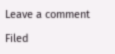Leave a comment

Filed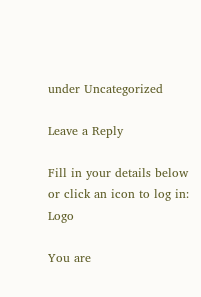under Uncategorized

Leave a Reply

Fill in your details below or click an icon to log in: Logo

You are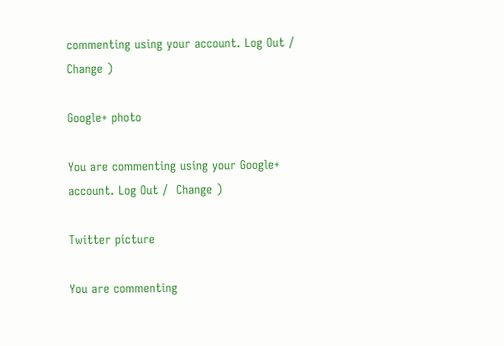commenting using your account. Log Out /  Change )

Google+ photo

You are commenting using your Google+ account. Log Out /  Change )

Twitter picture

You are commenting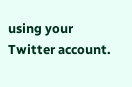using your Twitter account.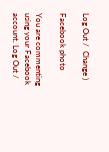Log Out /  Change )

Facebook photo

You are commenting using your Facebook account. Log Out /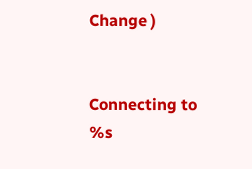Change )


Connecting to %s